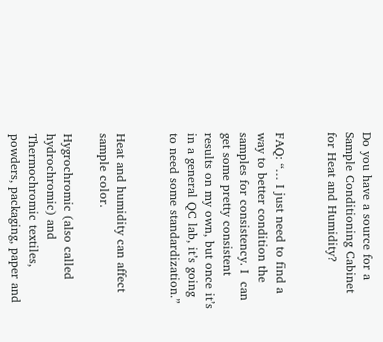Do you have a source for a Sample Conditioning Cabinet for Heat and Humidity?


FAQ: “… I just need to find a way to better condition the samples for consistency. I  can get some pretty consistent results on my own, but once it’s in a general QC lab, it’s going to need some standardization.”


Heat and humidity can affect sample color.

Hygrochromic (also called hydrochromic) and Thermochromic textiles, powders, packaging, paper and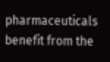pharmaceuticals benefit from the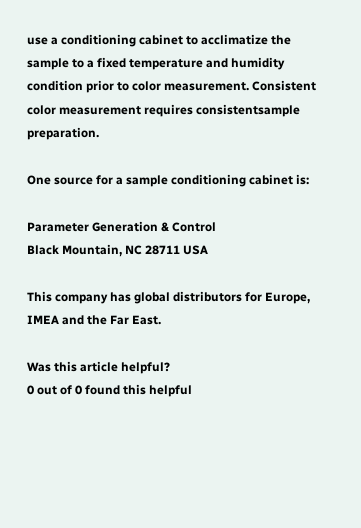use a conditioning cabinet to acclimatize the sample to a fixed temperature and humidity condition prior to color measurement. Consistent color measurement requires consistentsample preparation.

One source for a sample conditioning cabinet is:

Parameter Generation & Control
Black Mountain, NC 28711 USA

This company has global distributors for Europe, IMEA and the Far East.

Was this article helpful?
0 out of 0 found this helpful